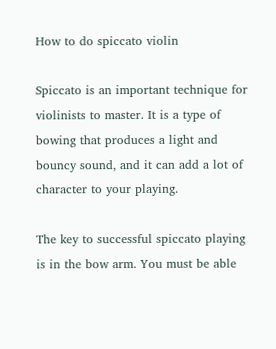How to do spiccato violin

Spiccato is an important technique for violinists to master. It is a type of bowing that produces a light and bouncy sound, and it can add a lot of character to your playing.

The key to successful spiccato playing is in the bow arm. You must be able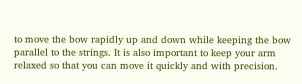to move the bow rapidly up and down while keeping the bow parallel to the strings. It is also important to keep your arm relaxed so that you can move it quickly and with precision.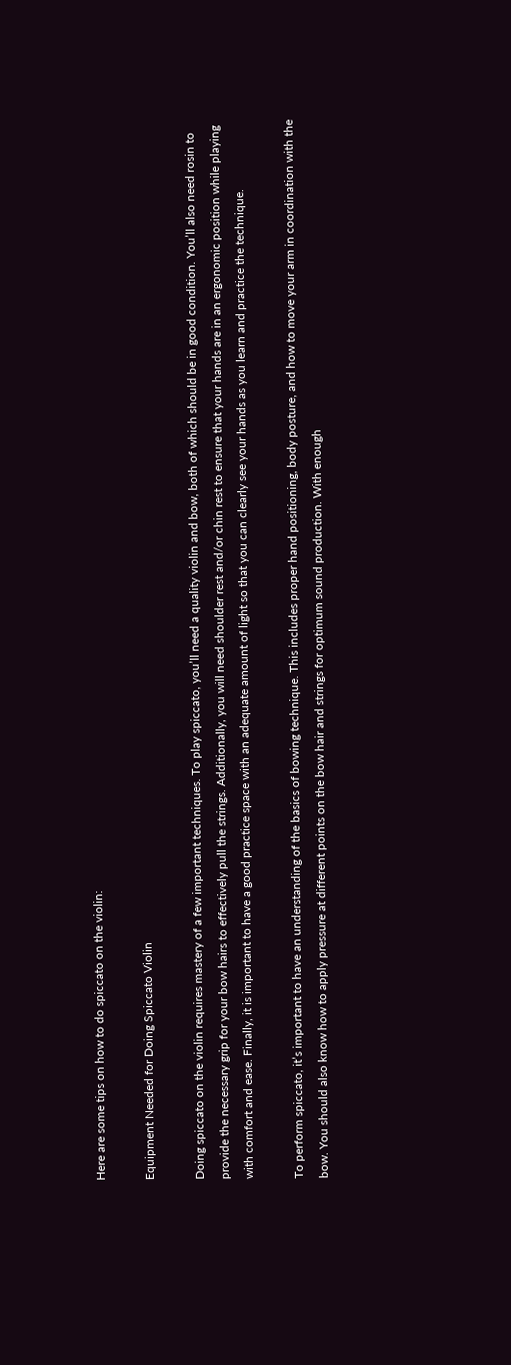Here are some tips on how to do spiccato on the violin:

Equipment Needed for Doing Spiccato Violin

Doing spiccato on the violin requires mastery of a few important techniques. To play spiccato, you’ll need a quality violin and bow, both of which should be in good condition. You’ll also need rosin to provide the necessary grip for your bow hairs to effectively pull the strings. Additionally, you will need shoulder rest and/or chin rest to ensure that your hands are in an ergonomic position while playing with comfort and ease. Finally, it is important to have a good practice space with an adequate amount of light so that you can clearly see your hands as you learn and practice the technique.

To perform spiccato, it’s important to have an understanding of the basics of bowing technique. This includes proper hand positioning, body posture, and how to move your arm in coordination with the bow. You should also know how to apply pressure at different points on the bow hair and strings for optimum sound production. With enough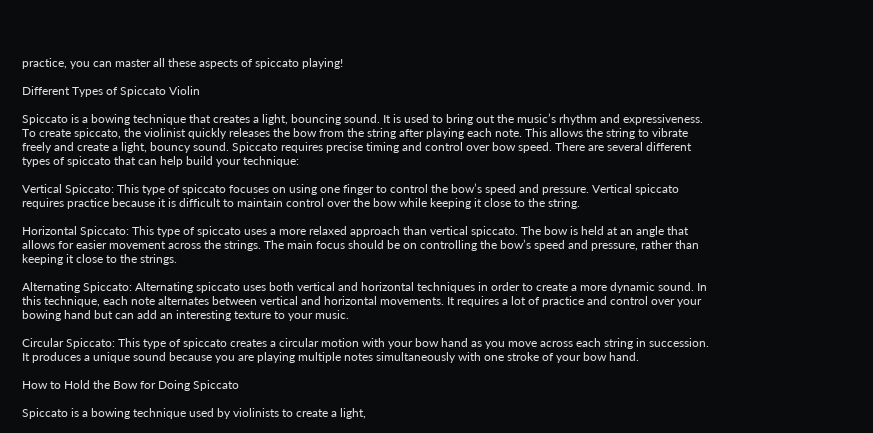practice, you can master all these aspects of spiccato playing!

Different Types of Spiccato Violin

Spiccato is a bowing technique that creates a light, bouncing sound. It is used to bring out the music’s rhythm and expressiveness. To create spiccato, the violinist quickly releases the bow from the string after playing each note. This allows the string to vibrate freely and create a light, bouncy sound. Spiccato requires precise timing and control over bow speed. There are several different types of spiccato that can help build your technique:

Vertical Spiccato: This type of spiccato focuses on using one finger to control the bow’s speed and pressure. Vertical spiccato requires practice because it is difficult to maintain control over the bow while keeping it close to the string.

Horizontal Spiccato: This type of spiccato uses a more relaxed approach than vertical spiccato. The bow is held at an angle that allows for easier movement across the strings. The main focus should be on controlling the bow’s speed and pressure, rather than keeping it close to the strings.

Alternating Spiccato: Alternating spiccato uses both vertical and horizontal techniques in order to create a more dynamic sound. In this technique, each note alternates between vertical and horizontal movements. It requires a lot of practice and control over your bowing hand but can add an interesting texture to your music.

Circular Spiccato: This type of spiccato creates a circular motion with your bow hand as you move across each string in succession. It produces a unique sound because you are playing multiple notes simultaneously with one stroke of your bow hand.

How to Hold the Bow for Doing Spiccato

Spiccato is a bowing technique used by violinists to create a light,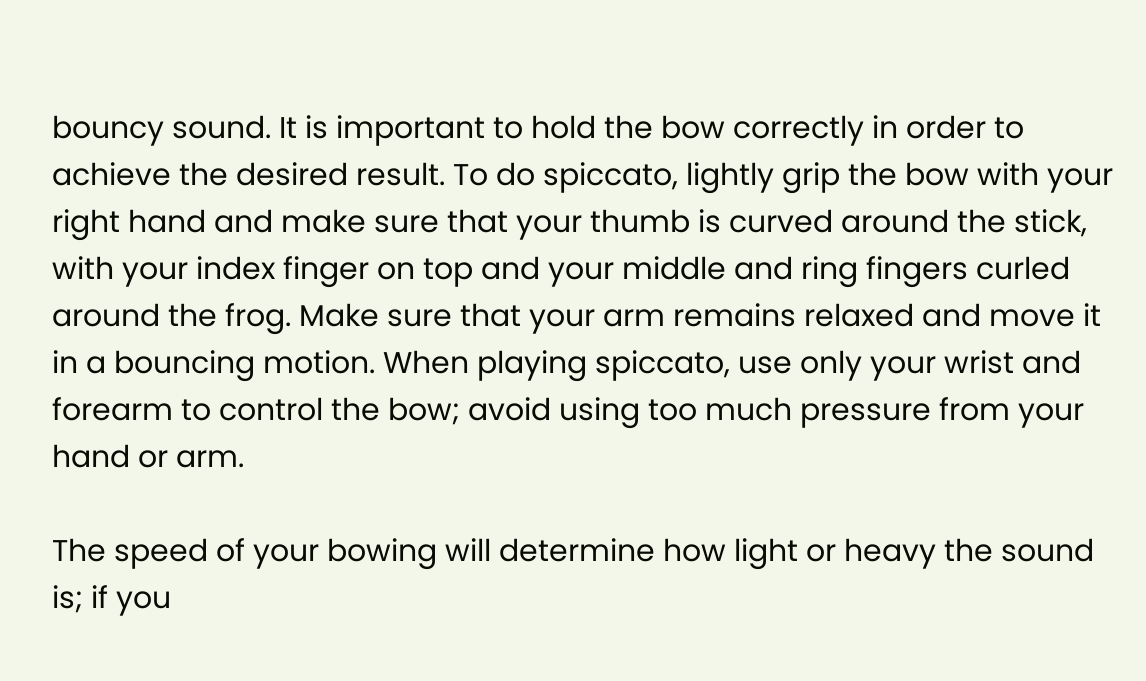bouncy sound. It is important to hold the bow correctly in order to achieve the desired result. To do spiccato, lightly grip the bow with your right hand and make sure that your thumb is curved around the stick, with your index finger on top and your middle and ring fingers curled around the frog. Make sure that your arm remains relaxed and move it in a bouncing motion. When playing spiccato, use only your wrist and forearm to control the bow; avoid using too much pressure from your hand or arm.

The speed of your bowing will determine how light or heavy the sound is; if you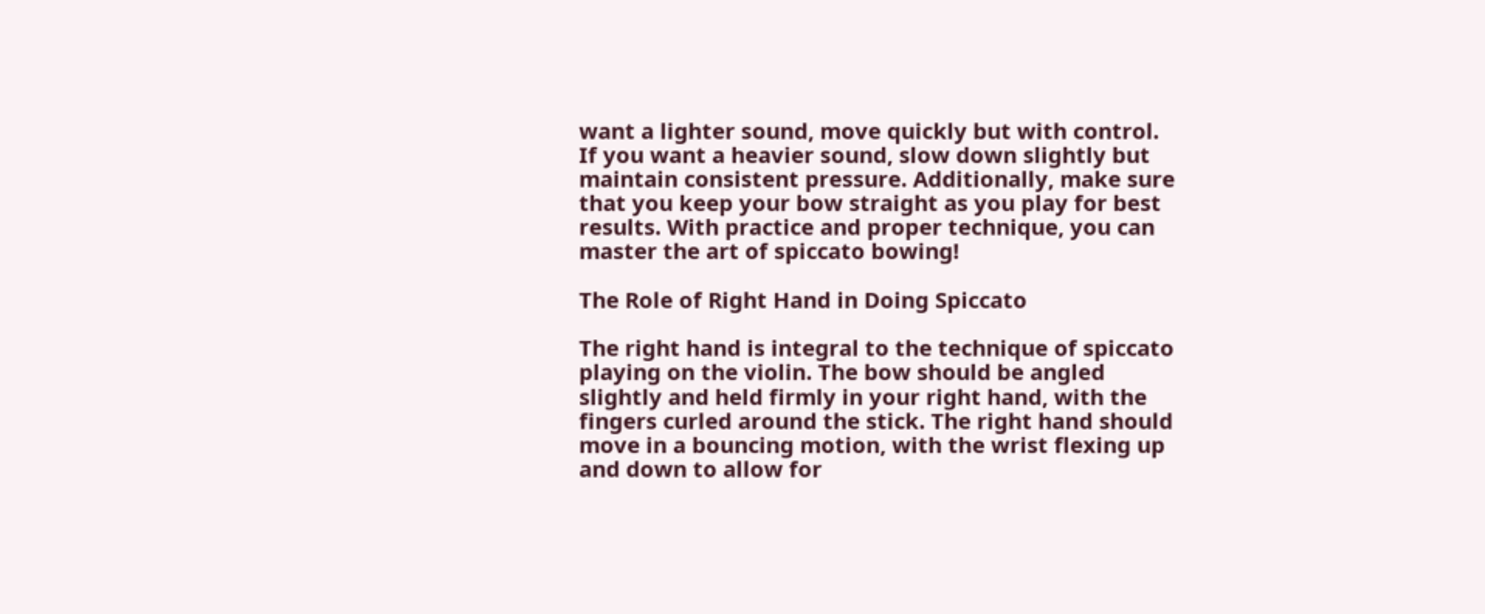want a lighter sound, move quickly but with control. If you want a heavier sound, slow down slightly but maintain consistent pressure. Additionally, make sure that you keep your bow straight as you play for best results. With practice and proper technique, you can master the art of spiccato bowing!

The Role of Right Hand in Doing Spiccato

The right hand is integral to the technique of spiccato playing on the violin. The bow should be angled slightly and held firmly in your right hand, with the fingers curled around the stick. The right hand should move in a bouncing motion, with the wrist flexing up and down to allow for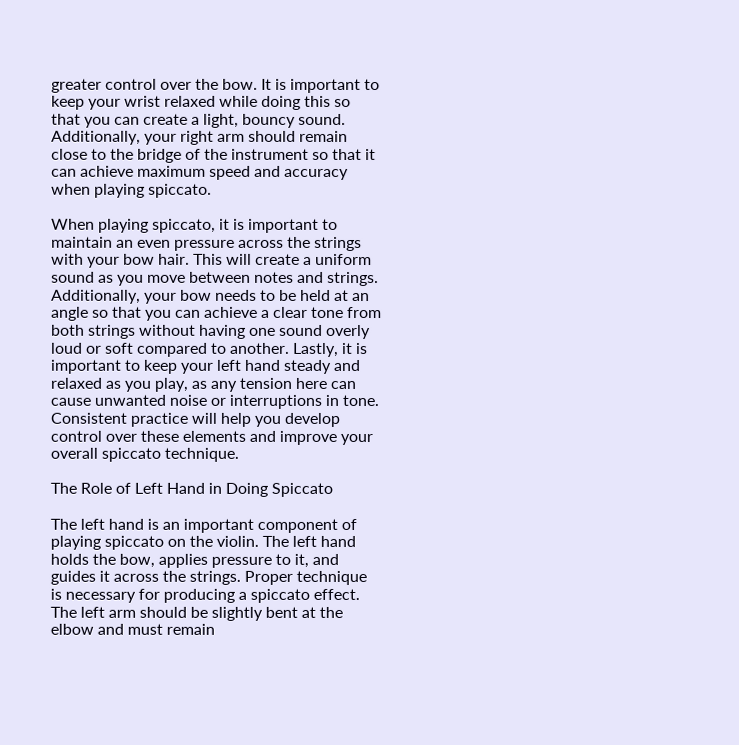greater control over the bow. It is important to keep your wrist relaxed while doing this so that you can create a light, bouncy sound. Additionally, your right arm should remain close to the bridge of the instrument so that it can achieve maximum speed and accuracy when playing spiccato.

When playing spiccato, it is important to maintain an even pressure across the strings with your bow hair. This will create a uniform sound as you move between notes and strings. Additionally, your bow needs to be held at an angle so that you can achieve a clear tone from both strings without having one sound overly loud or soft compared to another. Lastly, it is important to keep your left hand steady and relaxed as you play, as any tension here can cause unwanted noise or interruptions in tone. Consistent practice will help you develop control over these elements and improve your overall spiccato technique.

The Role of Left Hand in Doing Spiccato

The left hand is an important component of playing spiccato on the violin. The left hand holds the bow, applies pressure to it, and guides it across the strings. Proper technique is necessary for producing a spiccato effect. The left arm should be slightly bent at the elbow and must remain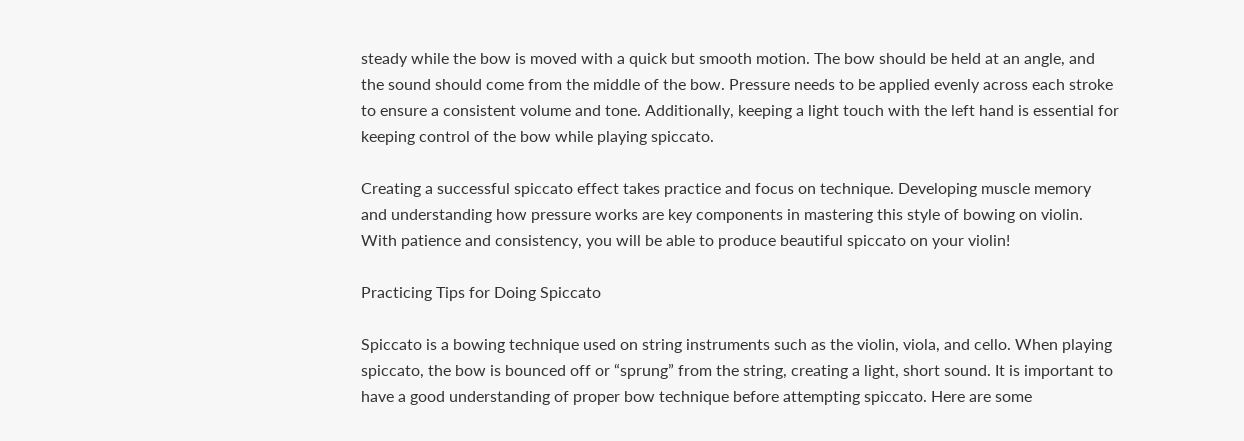steady while the bow is moved with a quick but smooth motion. The bow should be held at an angle, and the sound should come from the middle of the bow. Pressure needs to be applied evenly across each stroke to ensure a consistent volume and tone. Additionally, keeping a light touch with the left hand is essential for keeping control of the bow while playing spiccato.

Creating a successful spiccato effect takes practice and focus on technique. Developing muscle memory and understanding how pressure works are key components in mastering this style of bowing on violin. With patience and consistency, you will be able to produce beautiful spiccato on your violin!

Practicing Tips for Doing Spiccato

Spiccato is a bowing technique used on string instruments such as the violin, viola, and cello. When playing spiccato, the bow is bounced off or “sprung” from the string, creating a light, short sound. It is important to have a good understanding of proper bow technique before attempting spiccato. Here are some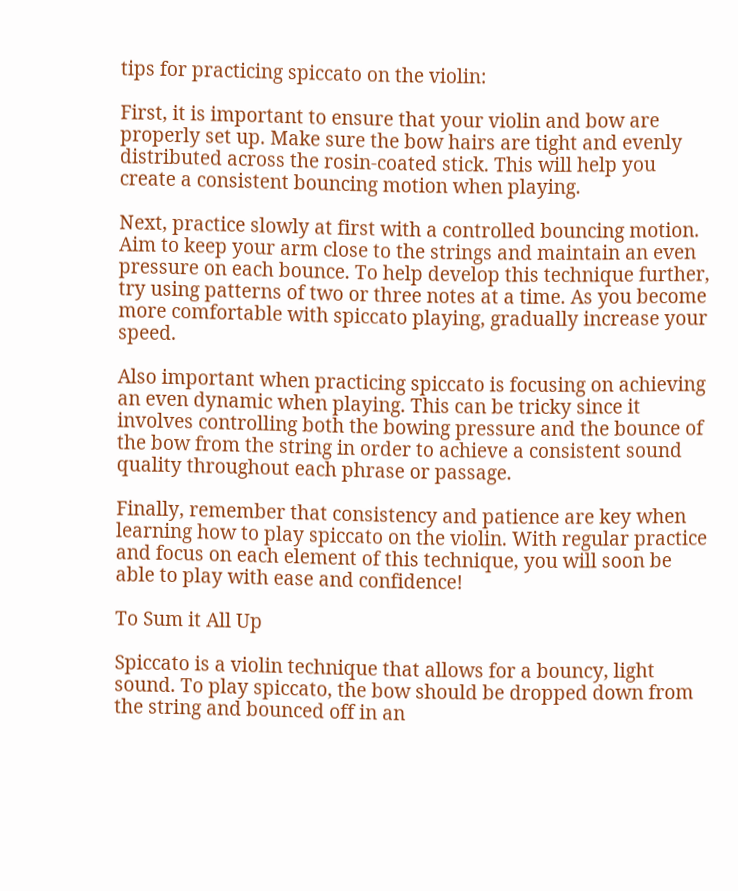tips for practicing spiccato on the violin:

First, it is important to ensure that your violin and bow are properly set up. Make sure the bow hairs are tight and evenly distributed across the rosin-coated stick. This will help you create a consistent bouncing motion when playing.

Next, practice slowly at first with a controlled bouncing motion. Aim to keep your arm close to the strings and maintain an even pressure on each bounce. To help develop this technique further, try using patterns of two or three notes at a time. As you become more comfortable with spiccato playing, gradually increase your speed.

Also important when practicing spiccato is focusing on achieving an even dynamic when playing. This can be tricky since it involves controlling both the bowing pressure and the bounce of the bow from the string in order to achieve a consistent sound quality throughout each phrase or passage.

Finally, remember that consistency and patience are key when learning how to play spiccato on the violin. With regular practice and focus on each element of this technique, you will soon be able to play with ease and confidence!

To Sum it All Up

Spiccato is a violin technique that allows for a bouncy, light sound. To play spiccato, the bow should be dropped down from the string and bounced off in an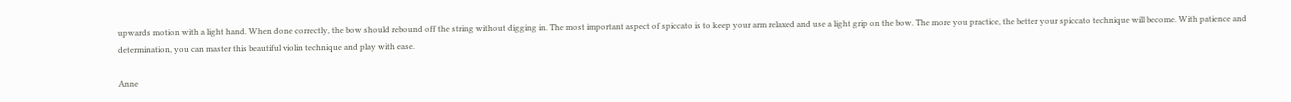upwards motion with a light hand. When done correctly, the bow should rebound off the string without digging in. The most important aspect of spiccato is to keep your arm relaxed and use a light grip on the bow. The more you practice, the better your spiccato technique will become. With patience and determination, you can master this beautiful violin technique and play with ease.

Anne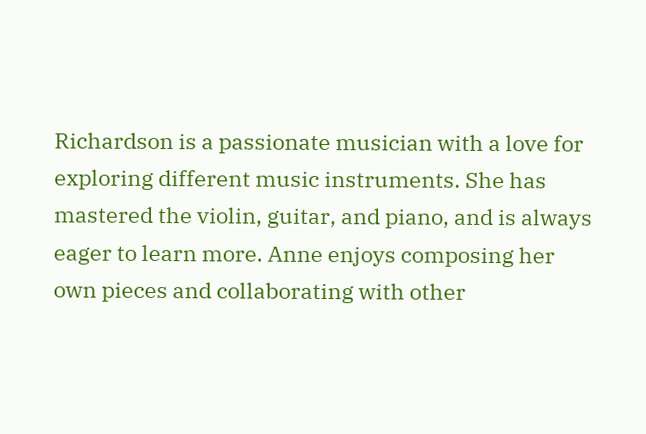Richardson is a passionate musician with a love for exploring different music instruments. She has mastered the violin, guitar, and piano, and is always eager to learn more. Anne enjoys composing her own pieces and collaborating with other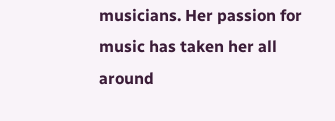musicians. Her passion for music has taken her all around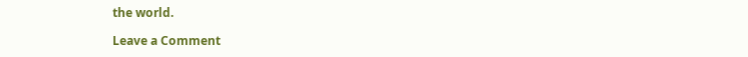the world.

Leave a Comment